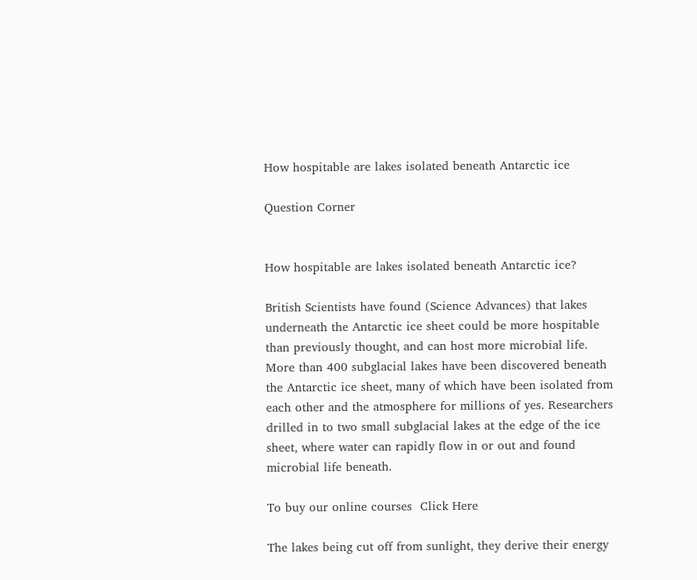How hospitable are lakes isolated beneath Antarctic ice

Question Corner


How hospitable are lakes isolated beneath Antarctic ice?

British Scientists have found (Science Advances) that lakes underneath the Antarctic ice sheet could be more hospitable than previously thought, and can host more microbial life. More than 400 subglacial lakes have been discovered beneath the Antarctic ice sheet, many of which have been isolated from each other and the atmosphere for millions of yes. Researchers drilled in to two small subglacial lakes at the edge of the ice sheet, where water can rapidly flow in or out and found microbial life beneath.

To buy our online courses  Click Here

The lakes being cut off from sunlight, they derive their energy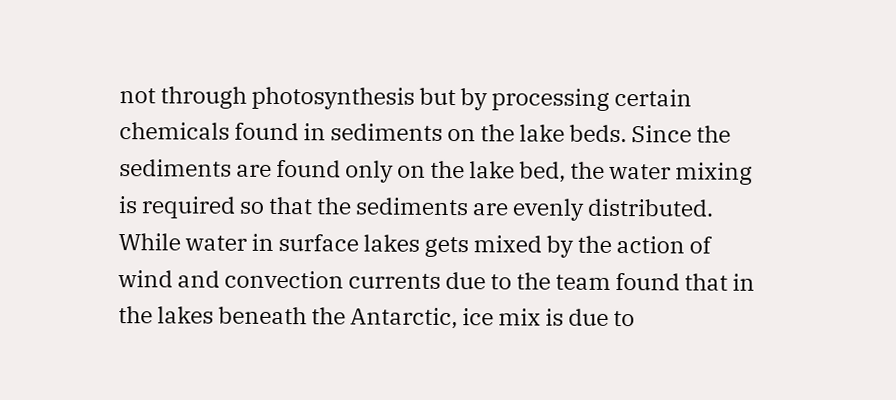not through photosynthesis but by processing certain chemicals found in sediments on the lake beds. Since the sediments are found only on the lake bed, the water mixing is required so that the sediments are evenly distributed. While water in surface lakes gets mixed by the action of wind and convection currents due to the team found that in the lakes beneath the Antarctic, ice mix is due to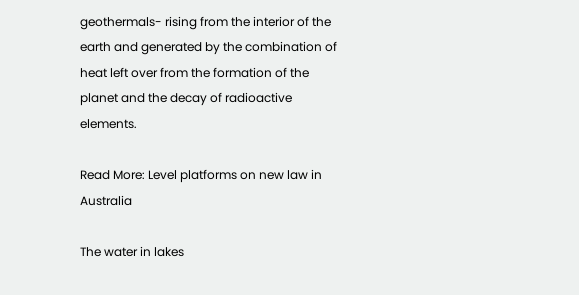geothermals- rising from the interior of the earth and generated by the combination of heat left over from the formation of the planet and the decay of radioactive elements.

Read More: Level platforms on new law in Australia

The water in lakes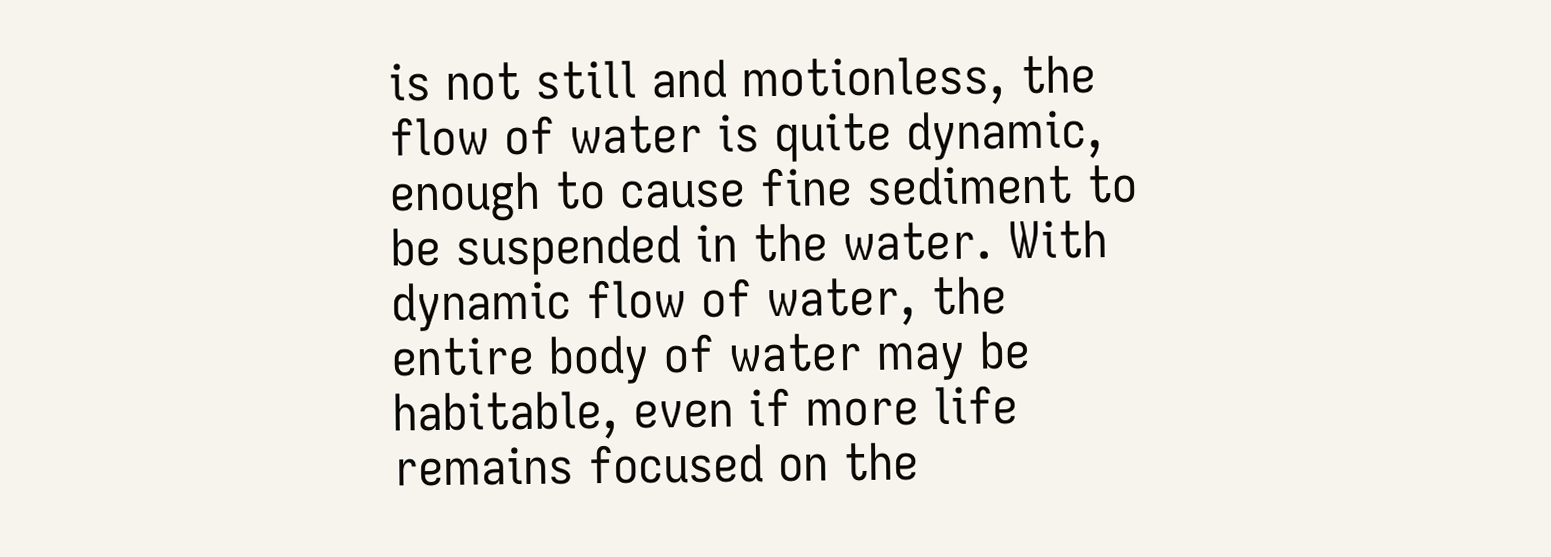is not still and motionless, the flow of water is quite dynamic, enough to cause fine sediment to be suspended in the water. With dynamic flow of water, the entire body of water may be habitable, even if more life remains focused on the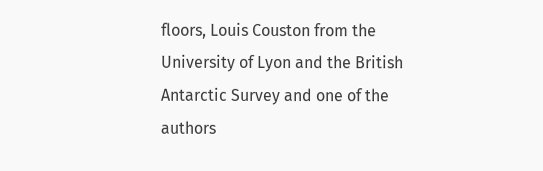floors, Louis Couston from the University of Lyon and the British Antarctic Survey and one of the authors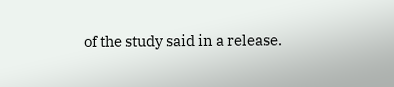of the study said in a release.